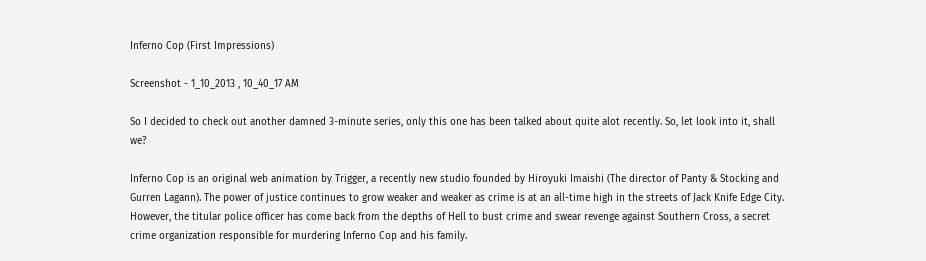Inferno Cop (First Impressions)

Screenshot - 1_10_2013 , 10_40_17 AM

So I decided to check out another damned 3-minute series, only this one has been talked about quite alot recently. So, let look into it, shall we?

Inferno Cop is an original web animation by Trigger, a recently new studio founded by Hiroyuki Imaishi (The director of Panty & Stocking and Gurren Lagann). The power of justice continues to grow weaker and weaker as crime is at an all-time high in the streets of Jack Knife Edge City. However, the titular police officer has come back from the depths of Hell to bust crime and swear revenge against Southern Cross, a secret crime organization responsible for murdering Inferno Cop and his family.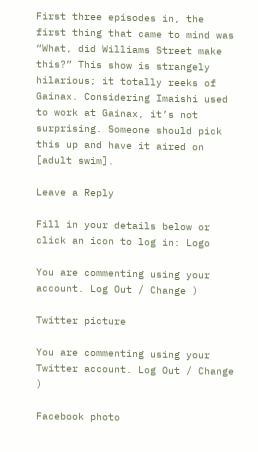First three episodes in, the first thing that came to mind was “What, did Williams Street make this?” This show is strangely hilarious; it totally reeks of Gainax. Considering Imaishi used to work at Gainax, it’s not surprising. Someone should pick this up and have it aired on [adult swim].

Leave a Reply

Fill in your details below or click an icon to log in: Logo

You are commenting using your account. Log Out / Change )

Twitter picture

You are commenting using your Twitter account. Log Out / Change )

Facebook photo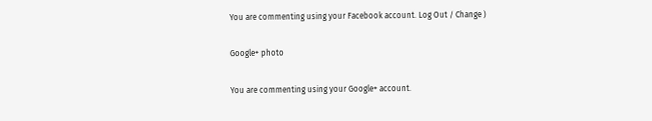You are commenting using your Facebook account. Log Out / Change )

Google+ photo

You are commenting using your Google+ account.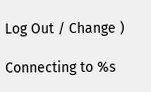Log Out / Change )

Connecting to %s